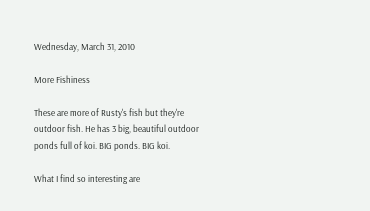Wednesday, March 31, 2010

More Fishiness

These are more of Rusty's fish but they're outdoor fish. He has 3 big, beautiful outdoor ponds full of koi. BIG ponds. BIG koi.

What I find so interesting are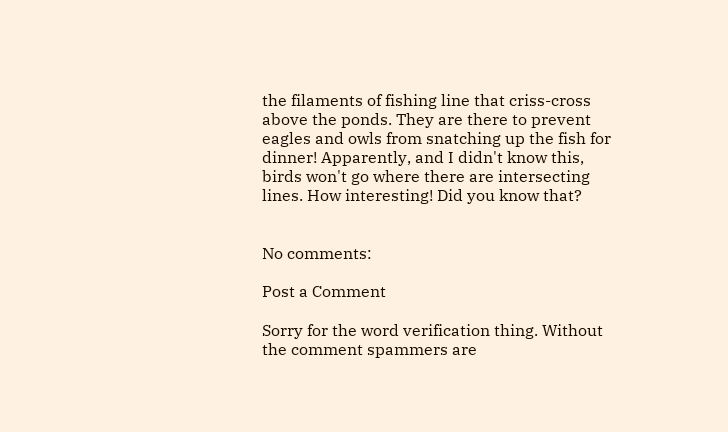the filaments of fishing line that criss-cross above the ponds. They are there to prevent eagles and owls from snatching up the fish for dinner! Apparently, and I didn't know this, birds won't go where there are intersecting lines. How interesting! Did you know that?


No comments:

Post a Comment

Sorry for the word verification thing. Without the comment spammers are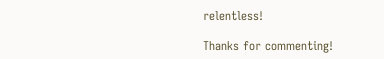relentless!

Thanks for commenting!